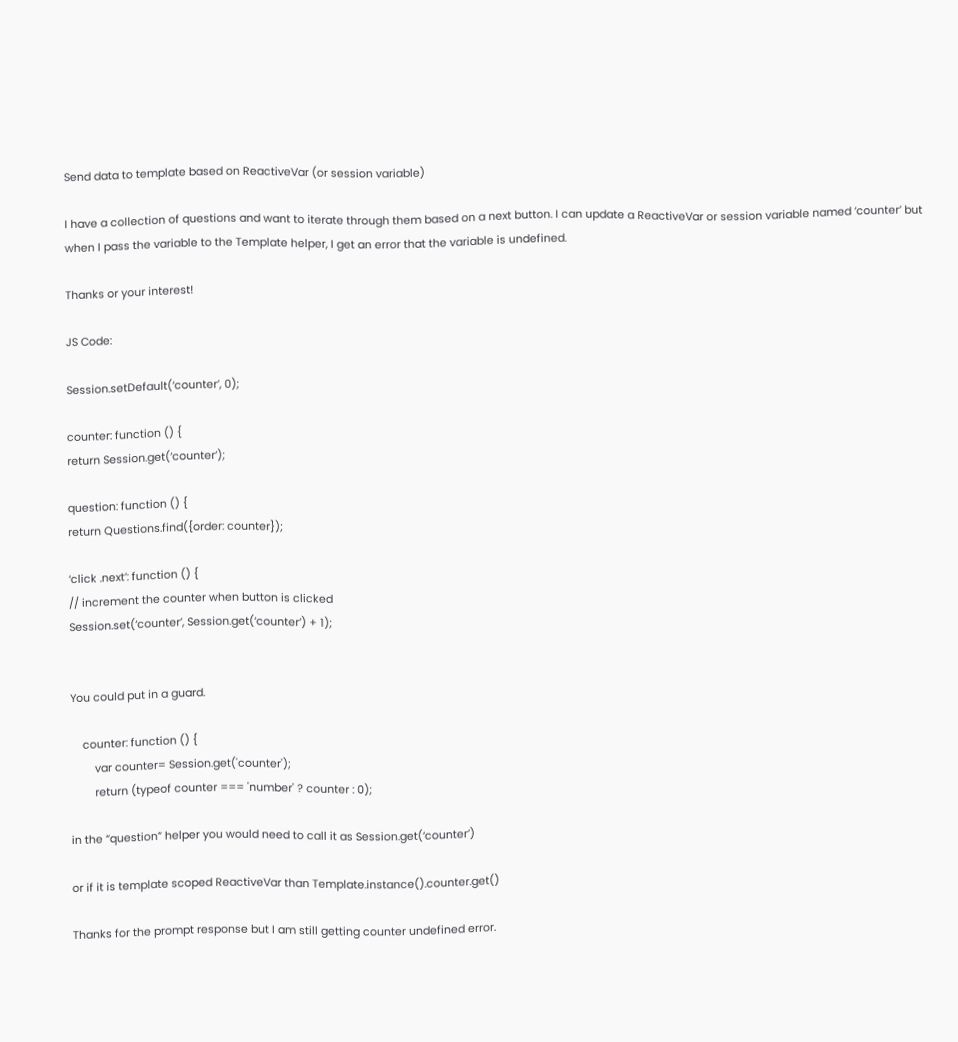Send data to template based on ReactiveVar (or session variable)

I have a collection of questions and want to iterate through them based on a next button. I can update a ReactiveVar or session variable named ‘counter’ but when I pass the variable to the Template helper, I get an error that the variable is undefined.

Thanks or your interest!

JS Code:

Session.setDefault(‘counter’, 0);

counter: function () {
return Session.get(‘counter’);

question: function () {
return Questions.find({order: counter});

‘click .next’: function () {
// increment the counter when button is clicked
Session.set(‘counter’, Session.get(‘counter’) + 1);


You could put in a guard.

    counter: function () {
        var counter= Session.get('counter');
        return (typeof counter === 'number' ? counter : 0);

in the “question” helper you would need to call it as Session.get(‘counter’)

or if it is template scoped ReactiveVar than Template.instance().counter.get()

Thanks for the prompt response but I am still getting counter undefined error.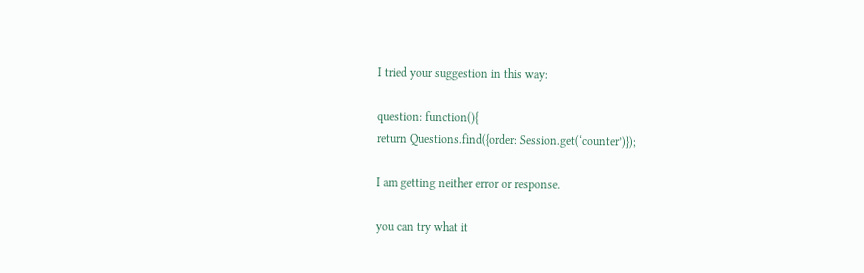I tried your suggestion in this way:

question: function(){
return Questions.find({order: Session.get(‘counter’)});

I am getting neither error or response.

you can try what it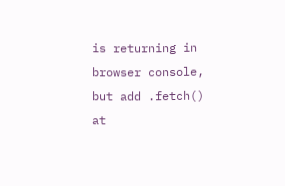is returning in browser console, but add .fetch() at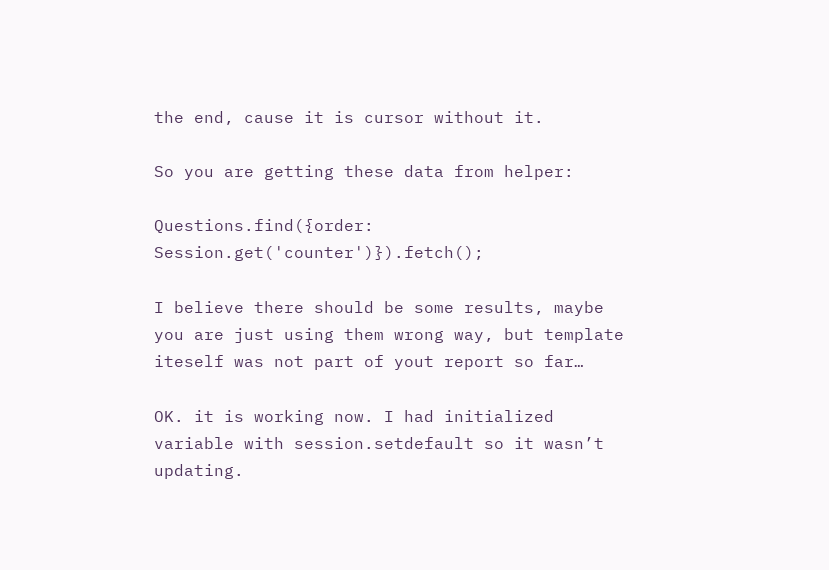the end, cause it is cursor without it.

So you are getting these data from helper:

Questions.find({order: Session.get('counter')}).fetch();

I believe there should be some results, maybe you are just using them wrong way, but template iteself was not part of yout report so far…

OK. it is working now. I had initialized variable with session.setdefault so it wasn’t updating.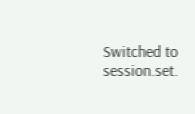Switched to session.set.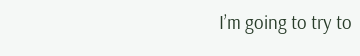I’m going to try to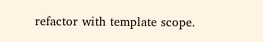refactor with template scope.